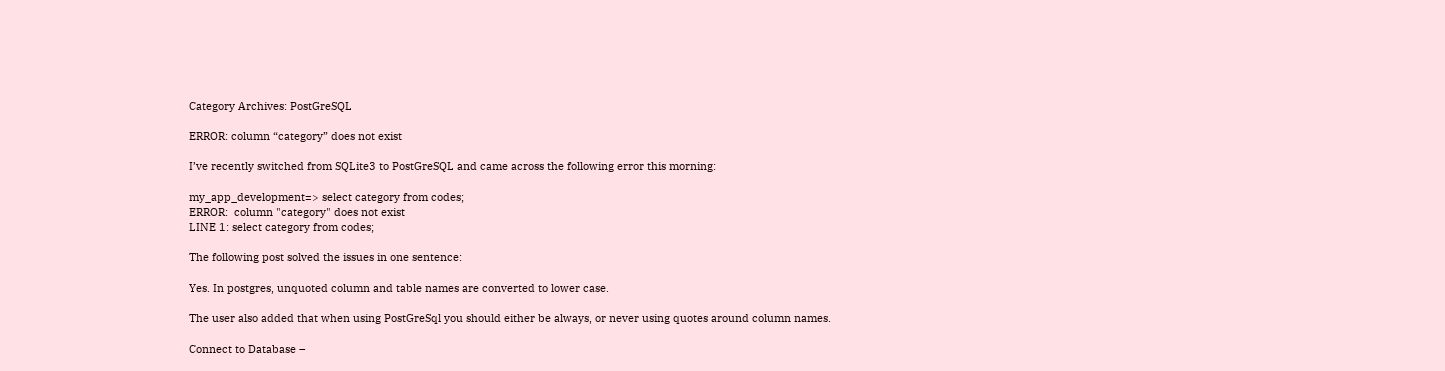Category Archives: PostGreSQL

ERROR: column “category” does not exist

I’ve recently switched from SQLite3 to PostGreSQL and came across the following error this morning:

my_app_development=> select category from codes;
ERROR:  column "category" does not exist
LINE 1: select category from codes;

The following post solved the issues in one sentence:

Yes. In postgres, unquoted column and table names are converted to lower case.

The user also added that when using PostGreSql you should either be always, or never using quotes around column names.

Connect to Database –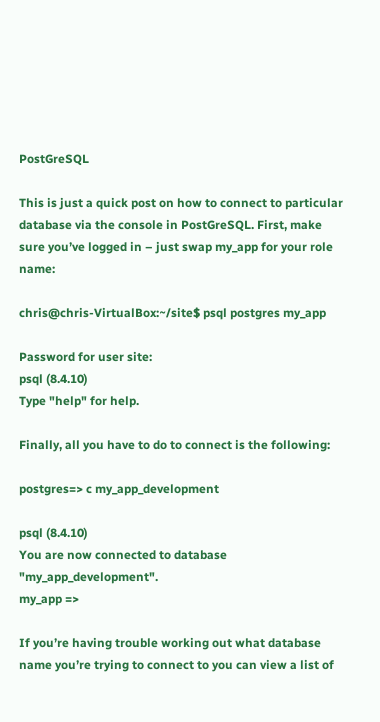PostGreSQL

This is just a quick post on how to connect to particular database via the console in PostGreSQL. First, make sure you’ve logged in – just swap my_app for your role name:

chris@chris-VirtualBox:~/site$ psql postgres my_app

Password for user site:
psql (8.4.10)
Type "help" for help.

Finally, all you have to do to connect is the following:

postgres=> c my_app_development

psql (8.4.10)
You are now connected to database "my_app_development".
my_app =>

If you’re having trouble working out what database name you’re trying to connect to you can view a list of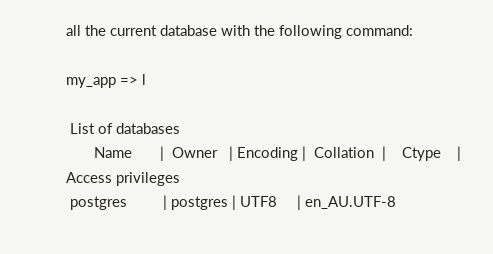all the current database with the following command:

my_app => l

 List of databases
       Name       |  Owner   | Encoding |  Collation  |    Ctype    |   Access privileges
 postgres         | postgres | UTF8     | en_AU.UTF-8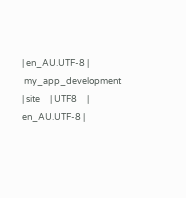| en_AU.UTF-8 |
 my_app_development | site     | UTF8     | en_AU.UTF-8 |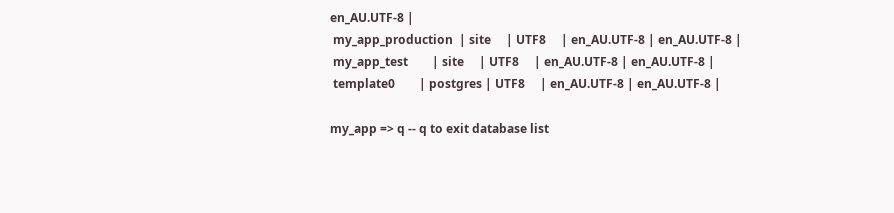en_AU.UTF-8 |
 my_app_production  | site     | UTF8     | en_AU.UTF-8 | en_AU.UTF-8 |
 my_app_test        | site     | UTF8     | en_AU.UTF-8 | en_AU.UTF-8 |
 template0        | postgres | UTF8     | en_AU.UTF-8 | en_AU.UTF-8 |

my_app => q -- q to exit database list